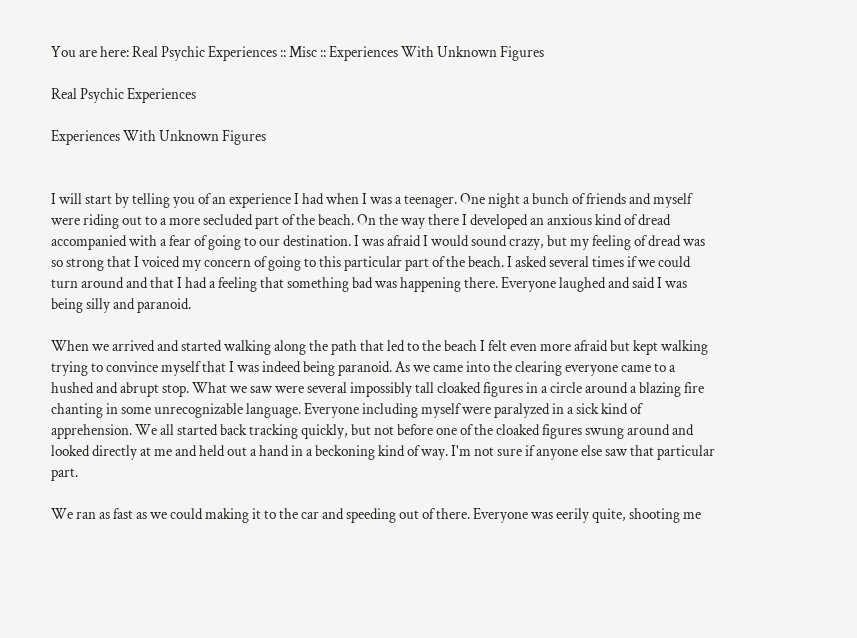You are here: Real Psychic Experiences :: Misc :: Experiences With Unknown Figures

Real Psychic Experiences

Experiences With Unknown Figures


I will start by telling you of an experience I had when I was a teenager. One night a bunch of friends and myself were riding out to a more secluded part of the beach. On the way there I developed an anxious kind of dread accompanied with a fear of going to our destination. I was afraid I would sound crazy, but my feeling of dread was so strong that I voiced my concern of going to this particular part of the beach. I asked several times if we could turn around and that I had a feeling that something bad was happening there. Everyone laughed and said I was being silly and paranoid.

When we arrived and started walking along the path that led to the beach I felt even more afraid but kept walking trying to convince myself that I was indeed being paranoid. As we came into the clearing everyone came to a hushed and abrupt stop. What we saw were several impossibly tall cloaked figures in a circle around a blazing fire chanting in some unrecognizable language. Everyone including myself were paralyzed in a sick kind of apprehension. We all started back tracking quickly, but not before one of the cloaked figures swung around and looked directly at me and held out a hand in a beckoning kind of way. I'm not sure if anyone else saw that particular part.

We ran as fast as we could making it to the car and speeding out of there. Everyone was eerily quite, shooting me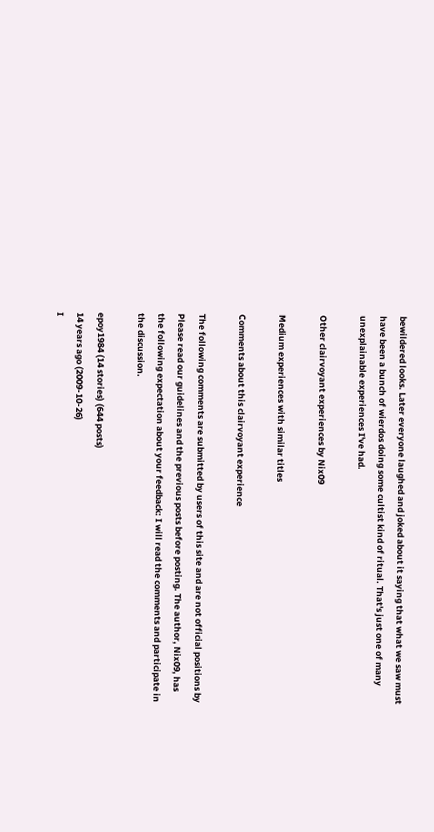bewildered looks. Later everyone laughed and joked about it saying that what we saw must have been a bunch of wierdos doing some cultist kind of ritual. That's just one of many unexplainable experiences I've had.

Other clairvoyant experiences by Nix09

Medium experiences with similar titles

Comments about this clairvoyant experience

The following comments are submitted by users of this site and are not official positions by Please read our guidelines and the previous posts before posting. The author, Nix09, has the following expectation about your feedback: I will read the comments and participate in the discussion.

epoy1984 (14 stories) (644 posts)
14 years ago (2009-10-26)
I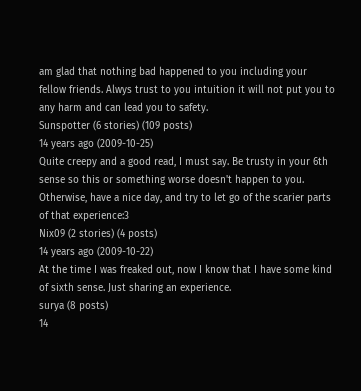am glad that nothing bad happened to you including your fellow friends. Alwys trust to you intuition it will not put you to any harm and can lead you to safety.
Sunspotter (6 stories) (109 posts)
14 years ago (2009-10-25)
Quite creepy and a good read, I must say. Be trusty in your 6th sense so this or something worse doesn't happen to you. Otherwise, have a nice day, and try to let go of the scarier parts of that experience:3
Nix09 (2 stories) (4 posts)
14 years ago (2009-10-22)
At the time I was freaked out, now I know that I have some kind of sixth sense. Just sharing an experience.
surya (8 posts)
14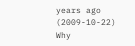years ago (2009-10-22)
Why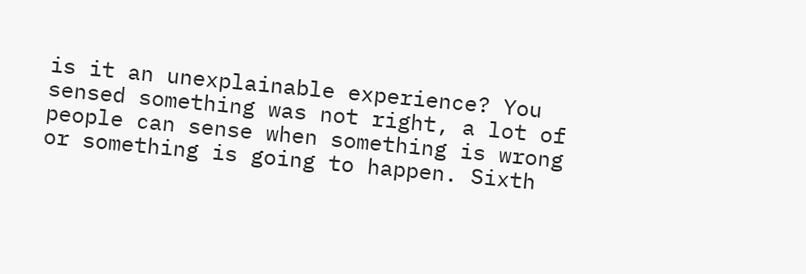is it an unexplainable experience? You sensed something was not right, a lot of people can sense when something is wrong or something is going to happen. Sixth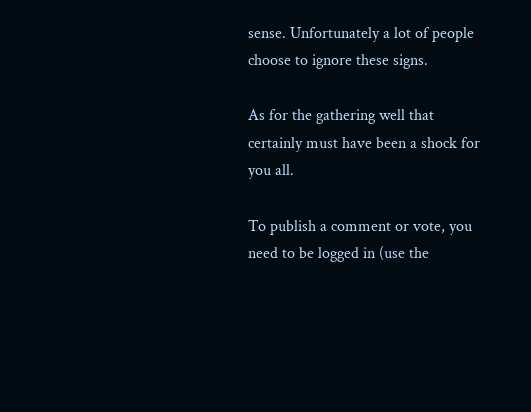sense. Unfortunately a lot of people choose to ignore these signs.

As for the gathering well that certainly must have been a shock for you all.

To publish a comment or vote, you need to be logged in (use the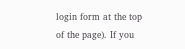login form at the top of the page). If you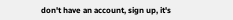don't have an account, sign up, it's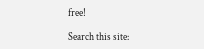free!

Search this site: